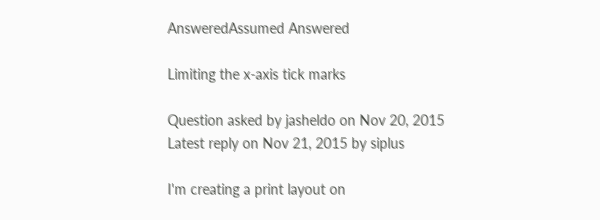AnsweredAssumed Answered

Limiting the x-axis tick marks

Question asked by jasheldo on Nov 20, 2015
Latest reply on Nov 21, 2015 by siplus

I'm creating a print layout on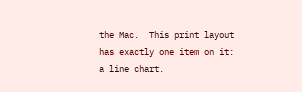the Mac.  This print layout has exactly one item on it:  a line chart.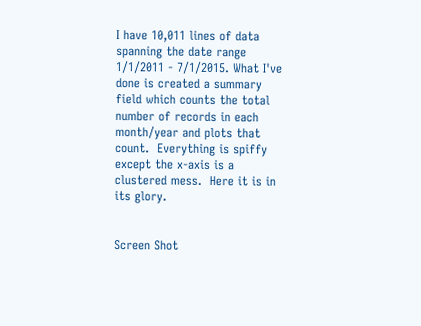I have 10,011 lines of data spanning the date range 1/1/2011 - 7/1/2015. What I've done is created a summary field which counts the total number of records in each month/year and plots that count.  Everything is spiffy except the x-axis is a clustered mess.  Here it is in its glory.


Screen Shot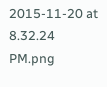2015-11-20 at 8.32.24 PM.png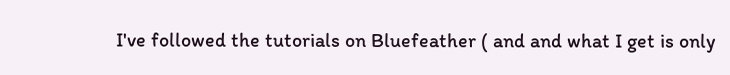I've followed the tutorials on Bluefeather ( and and what I get is only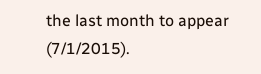the last month to appear (7/1/2015).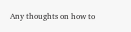Any thoughts on how to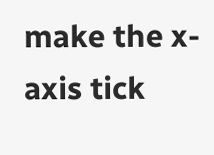make the x-axis tick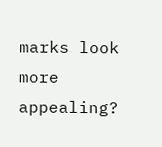marks look more appealing?